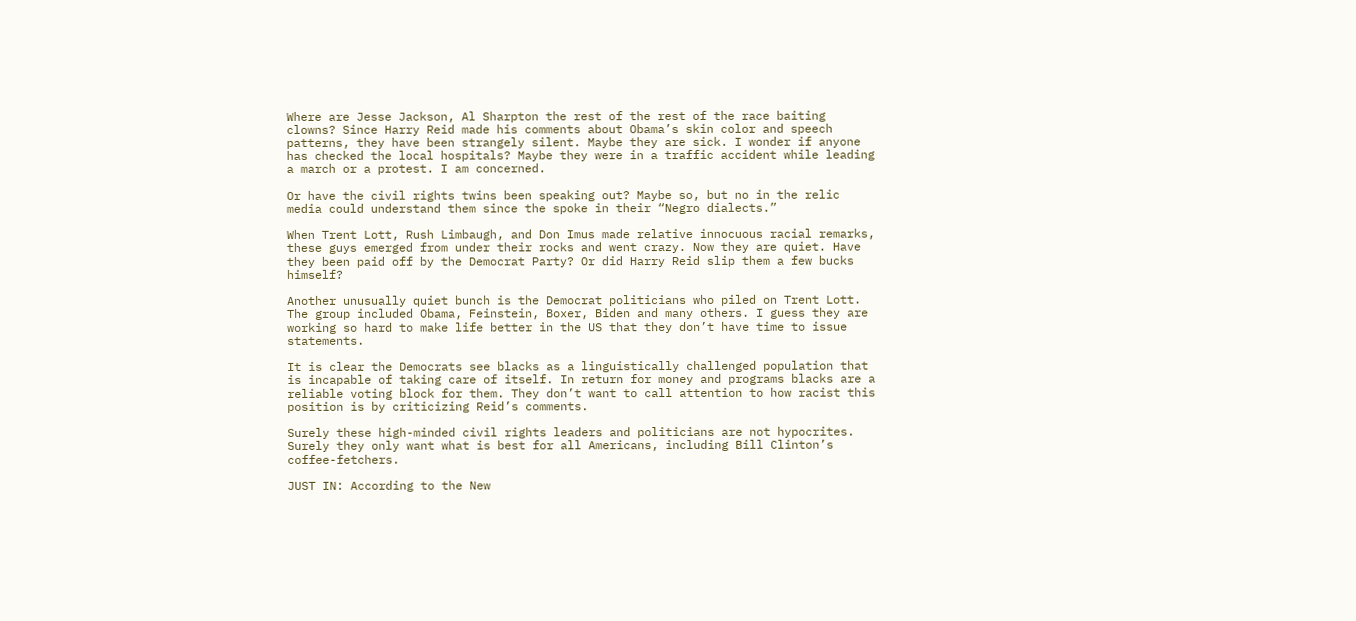Where are Jesse Jackson, Al Sharpton the rest of the rest of the race baiting clowns? Since Harry Reid made his comments about Obama’s skin color and speech patterns, they have been strangely silent. Maybe they are sick. I wonder if anyone has checked the local hospitals? Maybe they were in a traffic accident while leading a march or a protest. I am concerned.

Or have the civil rights twins been speaking out? Maybe so, but no in the relic media could understand them since the spoke in their “Negro dialects.”

When Trent Lott, Rush Limbaugh, and Don Imus made relative innocuous racial remarks, these guys emerged from under their rocks and went crazy. Now they are quiet. Have they been paid off by the Democrat Party? Or did Harry Reid slip them a few bucks himself?

Another unusually quiet bunch is the Democrat politicians who piled on Trent Lott. The group included Obama, Feinstein, Boxer, Biden and many others. I guess they are working so hard to make life better in the US that they don’t have time to issue statements.

It is clear the Democrats see blacks as a linguistically challenged population that is incapable of taking care of itself. In return for money and programs blacks are a reliable voting block for them. They don’t want to call attention to how racist this position is by criticizing Reid’s comments.

Surely these high-minded civil rights leaders and politicians are not hypocrites. Surely they only want what is best for all Americans, including Bill Clinton’s coffee-fetchers.

JUST IN: According to the New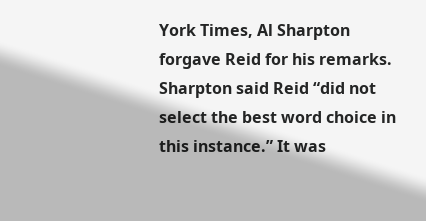York Times, Al Sharpton forgave Reid for his remarks. Sharpton said Reid “did not select the best word choice in this instance.” It was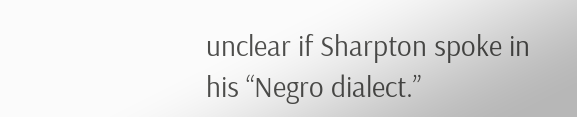unclear if Sharpton spoke in his “Negro dialect.”